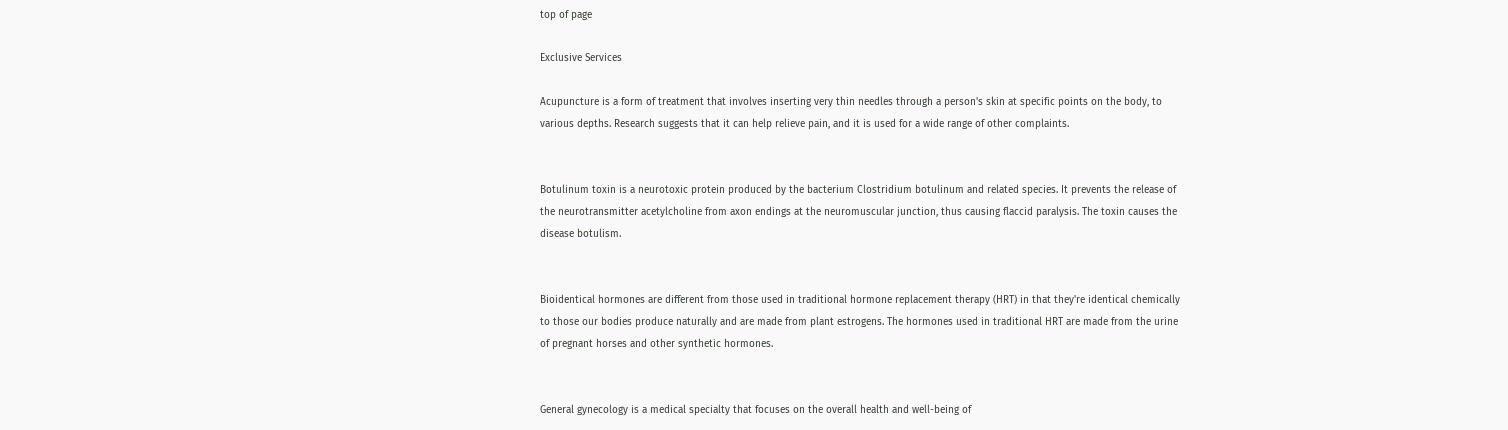top of page

Exclusive Services

Acupuncture is a form of treatment that involves inserting very thin needles through a person's skin at specific points on the body, to various depths. Research suggests that it can help relieve pain, and it is used for a wide range of other complaints.


Botulinum toxin is a neurotoxic protein produced by the bacterium Clostridium botulinum and related species. It prevents the release of the neurotransmitter acetylcholine from axon endings at the neuromuscular junction, thus causing flaccid paralysis. The toxin causes the disease botulism.


Bioidentical hormones are different from those used in traditional hormone replacement therapy (HRT) in that they're identical chemically to those our bodies produce naturally and are made from plant estrogens. The hormones used in traditional HRT are made from the urine of pregnant horses and other synthetic hormones.


General gynecology is a medical specialty that focuses on the overall health and well-being of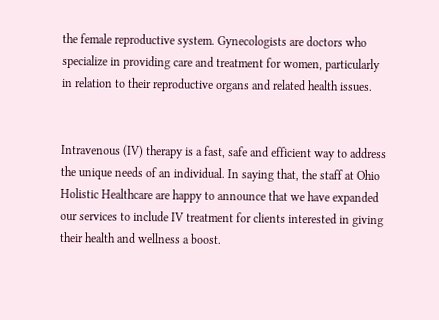the female reproductive system. Gynecologists are doctors who specialize in providing care and treatment for women, particularly in relation to their reproductive organs and related health issues.


Intravenous (IV) therapy is a fast, safe and efficient way to address the unique needs of an individual. In saying that, the staff at Ohio Holistic Healthcare are happy to announce that we have expanded our services to include IV treatment for clients interested in giving their health and wellness a boost.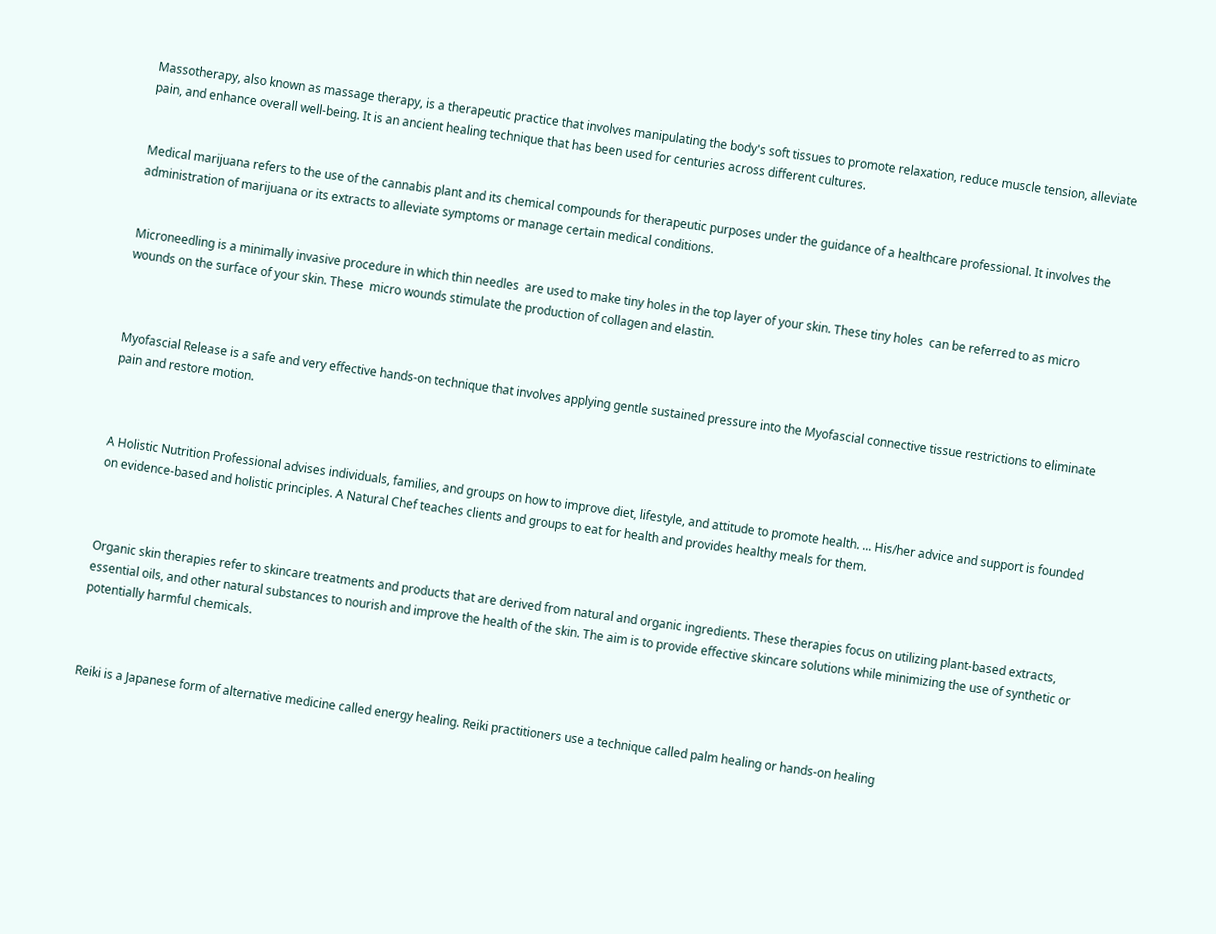Massotherapy, also known as massage therapy, is a therapeutic practice that involves manipulating the body's soft tissues to promote relaxation, reduce muscle tension, alleviate pain, and enhance overall well-being. It is an ancient healing technique that has been used for centuries across different cultures.


Medical marijuana refers to the use of the cannabis plant and its chemical compounds for therapeutic purposes under the guidance of a healthcare professional. It involves the administration of marijuana or its extracts to alleviate symptoms or manage certain medical conditions.


Microneedling is a minimally invasive procedure in which thin needles  are used to make tiny holes in the top layer of your skin. These tiny holes  can be referred to as micro wounds on the surface of your skin. These  micro wounds stimulate the production of collagen and elastin.



Myofascial Release is a safe and very effective hands-on technique that involves applying gentle sustained pressure into the Myofascial connective tissue restrictions to eliminate pain and restore motion.



A Holistic Nutrition Professional advises individuals, families, and groups on how to improve diet, lifestyle, and attitude to promote health. ... His/her advice and support is founded on evidence-based and holistic principles. A Natural Chef teaches clients and groups to eat for health and provides healthy meals for them.



Organic skin therapies refer to skincare treatments and products that are derived from natural and organic ingredients. These therapies focus on utilizing plant-based extracts, essential oils, and other natural substances to nourish and improve the health of the skin. The aim is to provide effective skincare solutions while minimizing the use of synthetic or potentially harmful chemicals.



Reiki is a Japanese form of alternative medicine called energy healing. Reiki practitioners use a technique called palm healing or hands-on healing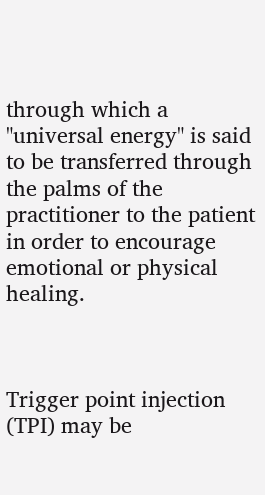through which a "universal energy" is said to be transferred through the palms of the practitioner to the patient in order to encourage emotional or physical healing.



Trigger point injection (TPI) may be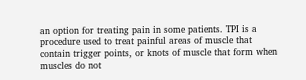an option for treating pain in some patients. TPI is a procedure used to treat painful areas of muscle that contain trigger points, or knots of muscle that form when muscles do not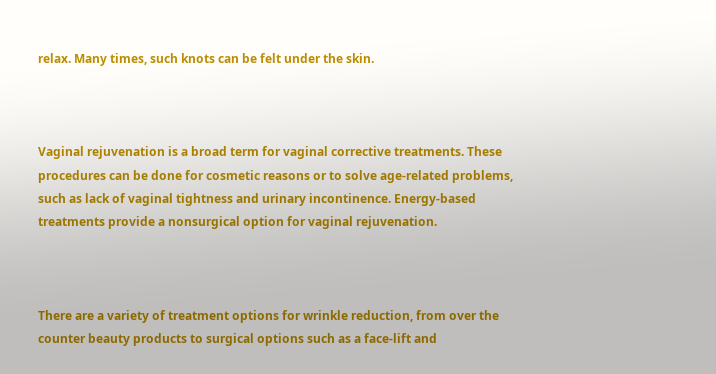relax. Many times, such knots can be felt under the skin.



Vaginal rejuvenation is a broad term for vaginal corrective treatments. These procedures can be done for cosmetic reasons or to solve age-related problems, such as lack of vaginal tightness and urinary incontinence. Energy-based treatments provide a nonsurgical option for vaginal rejuvenation.



There are a variety of treatment options for wrinkle reduction, from over the counter beauty products to surgical options such as a face-lift and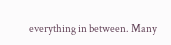everything in between. Many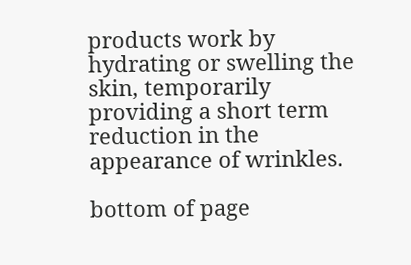products work by hydrating or swelling the skin, temporarily providing a short term reduction in the appearance of wrinkles.

bottom of page